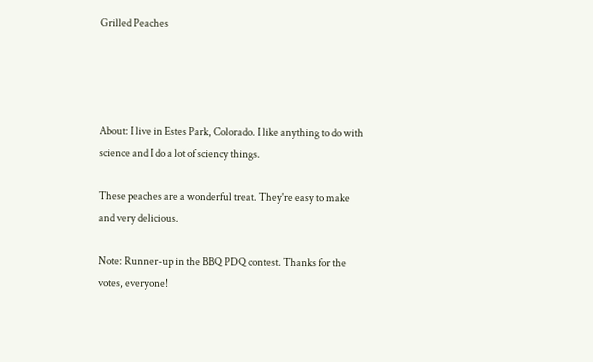Grilled Peaches




About: I live in Estes Park, Colorado. I like anything to do with science and I do a lot of sciency things.

These peaches are a wonderful treat. They're easy to make and very delicious.

Note: Runner-up in the BBQ PDQ contest. Thanks for the votes, everyone!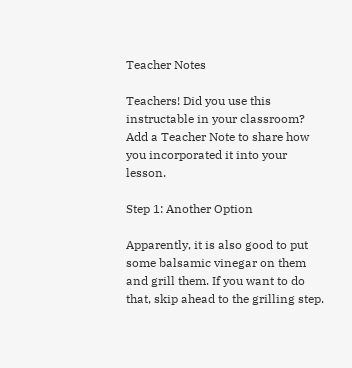Teacher Notes

Teachers! Did you use this instructable in your classroom?
Add a Teacher Note to share how you incorporated it into your lesson.

Step 1: Another Option

Apparently, it is also good to put some balsamic vinegar on them and grill them. If you want to do that, skip ahead to the grilling step.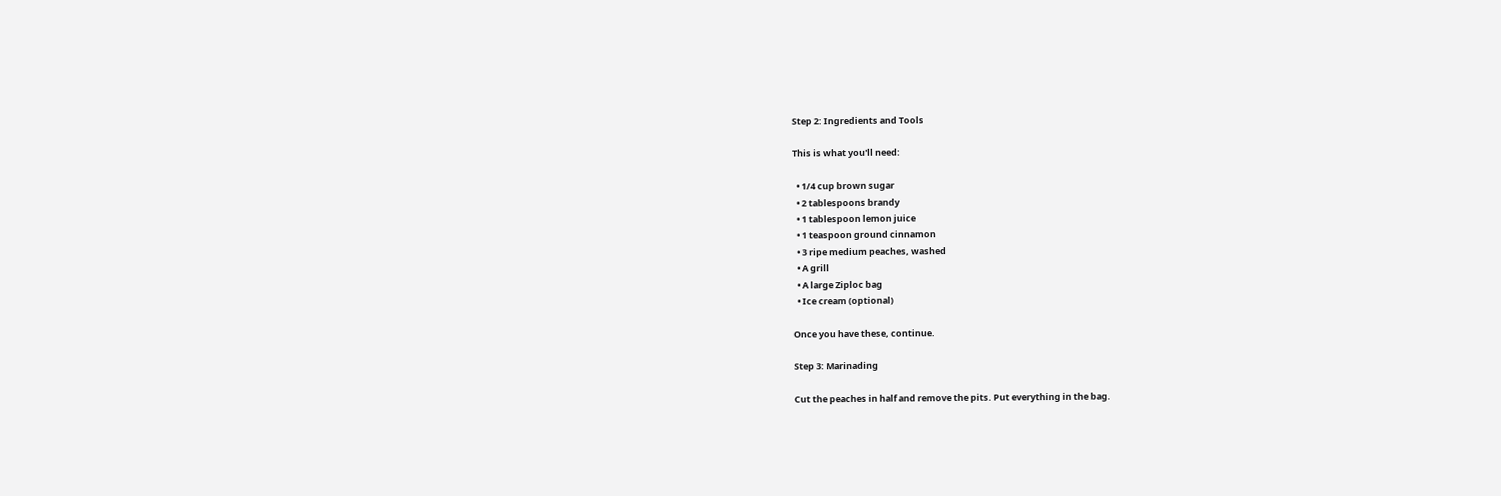Step 2: Ingredients and Tools

This is what you'll need:

  • 1/4 cup brown sugar
  • 2 tablespoons brandy
  • 1 tablespoon lemon juice
  • 1 teaspoon ground cinnamon
  • 3 ripe medium peaches, washed
  • A grill
  • A large Ziploc bag
  • Ice cream (optional)

Once you have these, continue.

Step 3: Marinading

Cut the peaches in half and remove the pits. Put everything in the bag.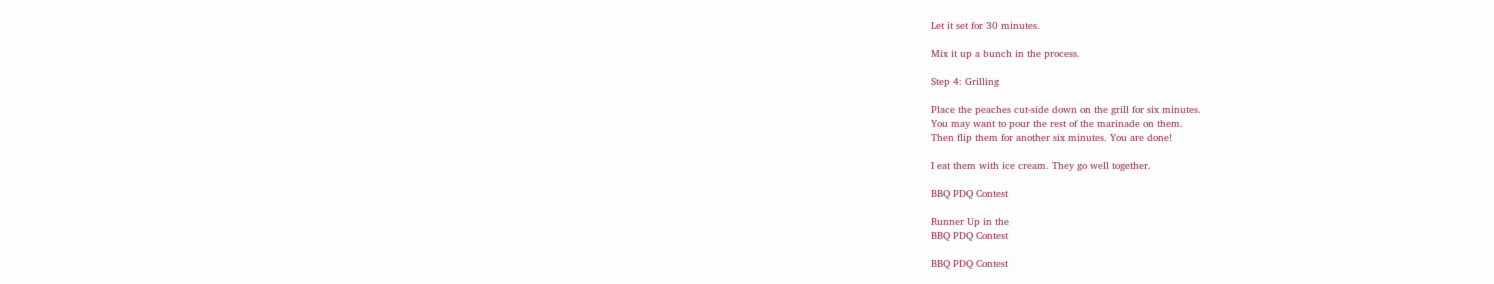Let it set for 30 minutes.

Mix it up a bunch in the process.

Step 4: Grilling

Place the peaches cut-side down on the grill for six minutes.
You may want to pour the rest of the marinade on them.
Then flip them for another six minutes. You are done!

I eat them with ice cream. They go well together.

BBQ PDQ Contest

Runner Up in the
BBQ PDQ Contest

BBQ PDQ Contest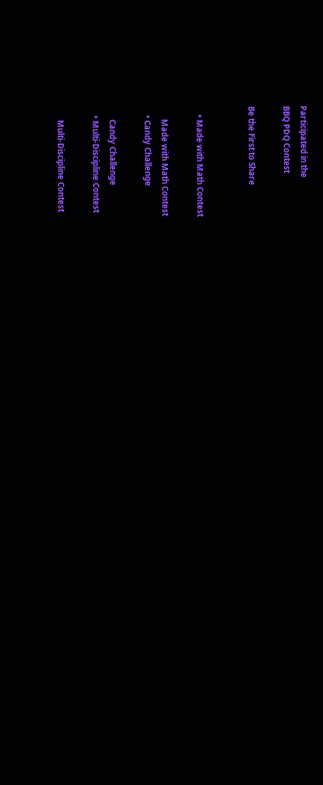Participated in the
BBQ PDQ Contest

Be the First to Share


    • Made with Math Contest

      Made with Math Contest
    • Candy Challenge

      Candy Challenge
    • Multi-Discipline Contest

      Multi-Discipline Contest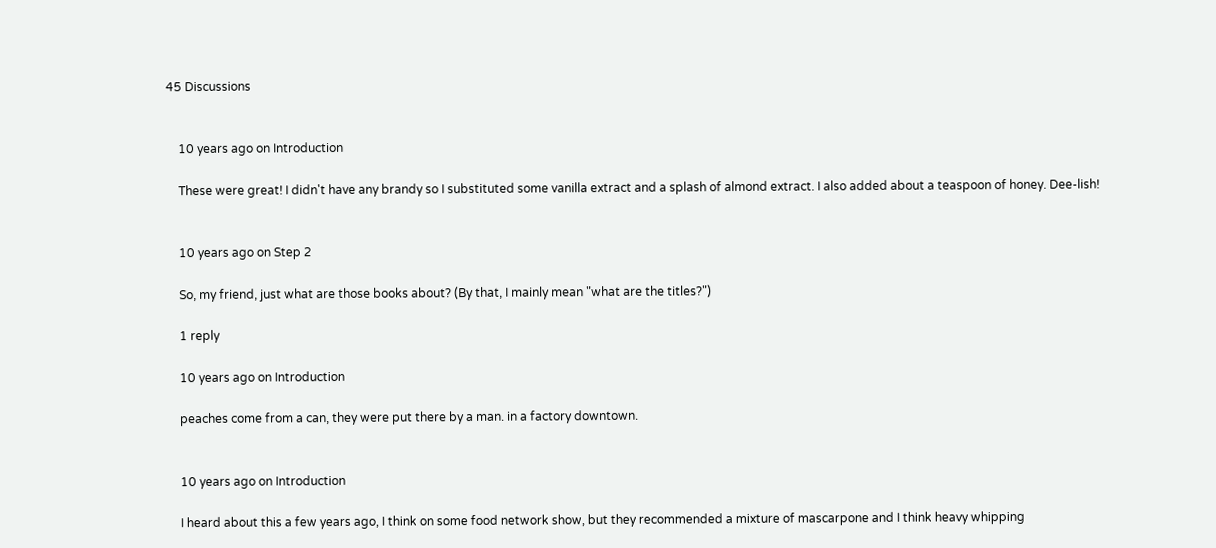45 Discussions


    10 years ago on Introduction

    These were great! I didn't have any brandy so I substituted some vanilla extract and a splash of almond extract. I also added about a teaspoon of honey. Dee-lish!


    10 years ago on Step 2

    So, my friend, just what are those books about? (By that, I mainly mean "what are the titles?")

    1 reply

    10 years ago on Introduction

    peaches come from a can, they were put there by a man. in a factory downtown.


    10 years ago on Introduction

    I heard about this a few years ago, I think on some food network show, but they recommended a mixture of mascarpone and I think heavy whipping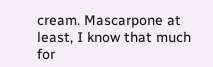cream. Mascarpone at least, I know that much for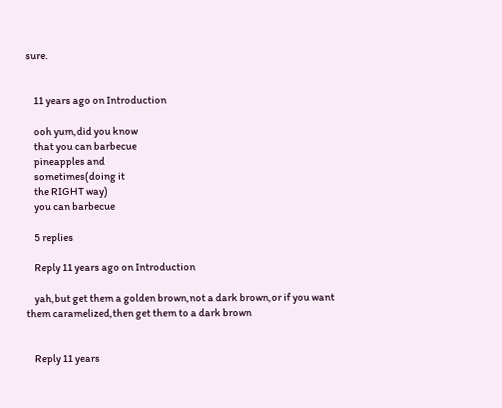sure.


    11 years ago on Introduction

    ooh yum,did you know
    that you can barbecue
    pineapples and
    sometimes(doing it
    the RIGHT way)
    you can barbecue

    5 replies

    Reply 11 years ago on Introduction

    yah,but get them a golden brown,not a dark brown,or if you want them caramelized,then get them to a dark brown


    Reply 11 years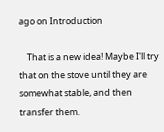ago on Introduction

    That is a new idea! Maybe I'll try that on the stove until they are somewhat stable, and then transfer them.